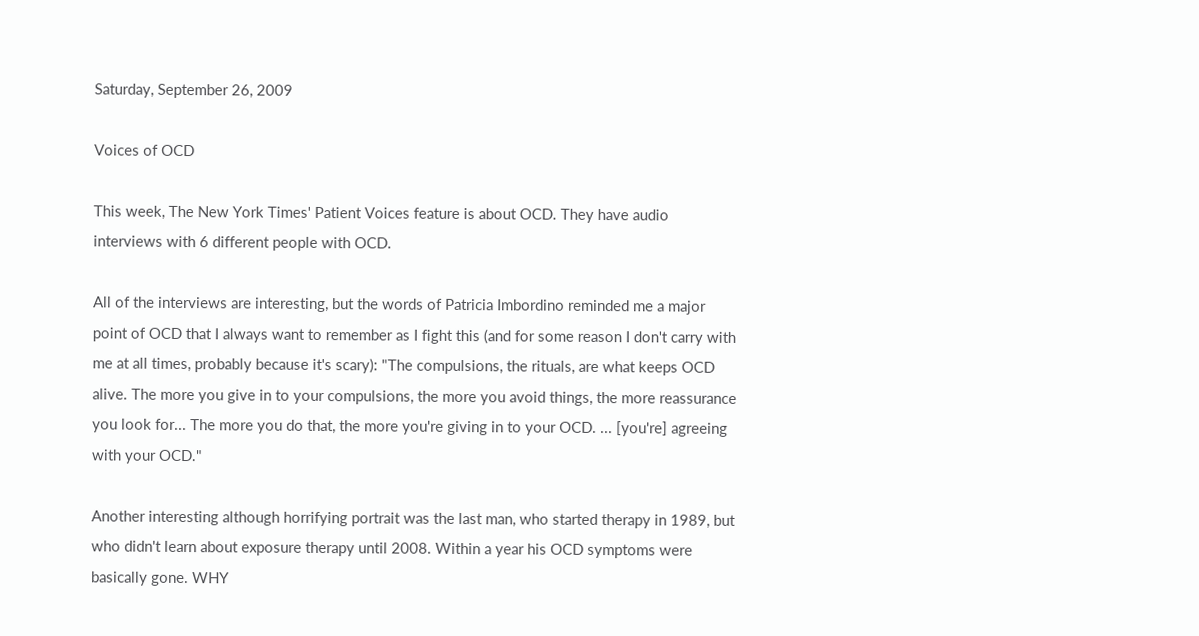Saturday, September 26, 2009

Voices of OCD

This week, The New York Times' Patient Voices feature is about OCD. They have audio interviews with 6 different people with OCD.

All of the interviews are interesting, but the words of Patricia Imbordino reminded me a major point of OCD that I always want to remember as I fight this (and for some reason I don't carry with me at all times, probably because it's scary): "The compulsions, the rituals, are what keeps OCD alive. The more you give in to your compulsions, the more you avoid things, the more reassurance you look for... The more you do that, the more you're giving in to your OCD. ... [you're] agreeing with your OCD."

Another interesting although horrifying portrait was the last man, who started therapy in 1989, but who didn't learn about exposure therapy until 2008. Within a year his OCD symptoms were basically gone. WHY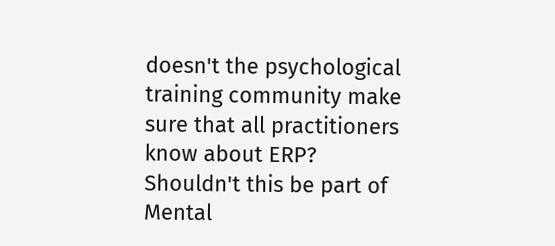doesn't the psychological training community make sure that all practitioners know about ERP? Shouldn't this be part of Mental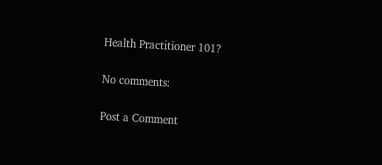Health Practitioner 101?

No comments:

Post a Comment